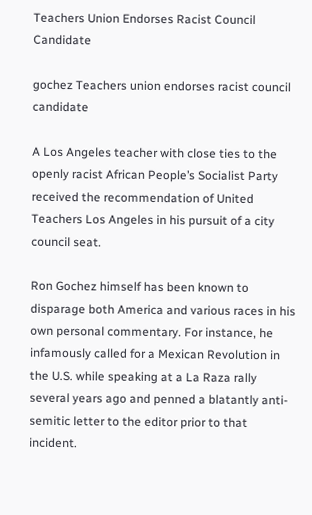Teachers Union Endorses Racist Council Candidate

gochez Teachers union endorses racist council candidate

A Los Angeles teacher with close ties to the openly racist African People’s Socialist Party received the recommendation of United Teachers Los Angeles in his pursuit of a city council seat.

Ron Gochez himself has been known to disparage both America and various races in his own personal commentary. For instance, he infamously called for a Mexican Revolution in the U.S. while speaking at a La Raza rally several years ago and penned a blatantly anti-semitic letter to the editor prior to that incident.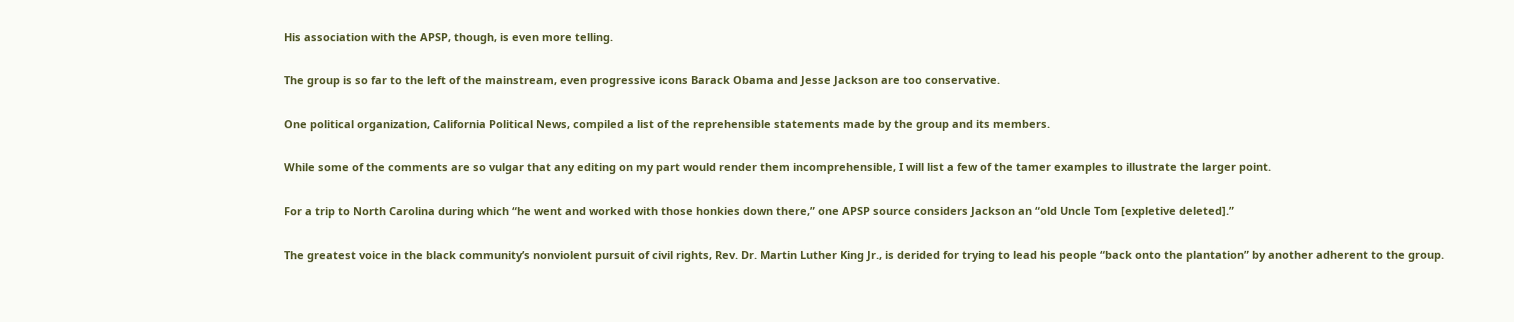His association with the APSP, though, is even more telling.

The group is so far to the left of the mainstream, even progressive icons Barack Obama and Jesse Jackson are too conservative.

One political organization, California Political News, compiled a list of the reprehensible statements made by the group and its members.

While some of the comments are so vulgar that any editing on my part would render them incomprehensible, I will list a few of the tamer examples to illustrate the larger point.

For a trip to North Carolina during which “he went and worked with those honkies down there,” one APSP source considers Jackson an “old Uncle Tom [expletive deleted].”

The greatest voice in the black community’s nonviolent pursuit of civil rights, Rev. Dr. Martin Luther King Jr., is derided for trying to lead his people “back onto the plantation” by another adherent to the group.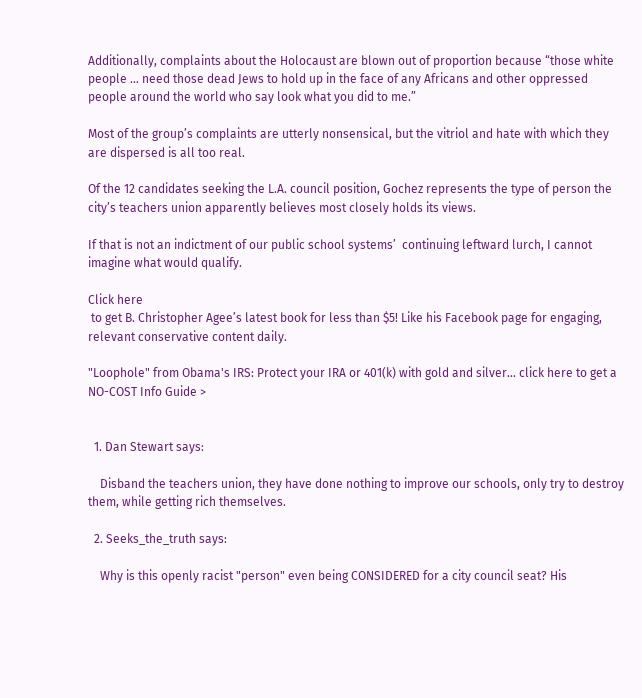Additionally, complaints about the Holocaust are blown out of proportion because “those white people … need those dead Jews to hold up in the face of any Africans and other oppressed people around the world who say look what you did to me.”

Most of the group’s complaints are utterly nonsensical, but the vitriol and hate with which they are dispersed is all too real.

Of the 12 candidates seeking the L.A. council position, Gochez represents the type of person the city’s teachers union apparently believes most closely holds its views.

If that is not an indictment of our public school systems’  continuing leftward lurch, I cannot imagine what would qualify.

Click here
 to get B. Christopher Agee’s latest book for less than $5! Like his Facebook page for engaging, relevant conservative content daily.

"Loophole" from Obama's IRS: Protect your IRA or 401(k) with gold and silver... click here to get a NO-COST Info Guide >


  1. Dan Stewart says:

    Disband the teachers union, they have done nothing to improve our schools, only try to destroy them, while getting rich themselves.

  2. Seeks_the_truth says:

    Why is this openly racist "person" even being CONSIDERED for a city council seat? His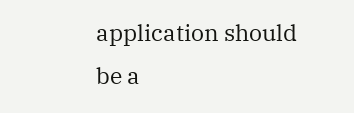application should be a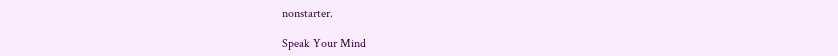nonstarter.

Speak Your Mind